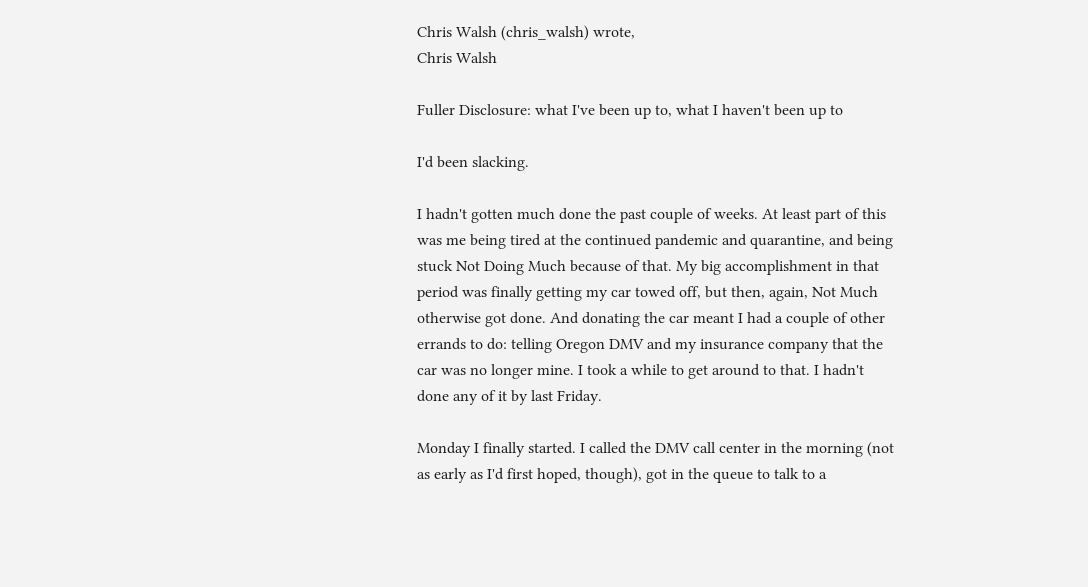Chris Walsh (chris_walsh) wrote,
Chris Walsh

Fuller Disclosure: what I've been up to, what I haven't been up to

I'd been slacking.

I hadn't gotten much done the past couple of weeks. At least part of this was me being tired at the continued pandemic and quarantine, and being stuck Not Doing Much because of that. My big accomplishment in that period was finally getting my car towed off, but then, again, Not Much otherwise got done. And donating the car meant I had a couple of other errands to do: telling Oregon DMV and my insurance company that the car was no longer mine. I took a while to get around to that. I hadn't done any of it by last Friday.

Monday I finally started. I called the DMV call center in the morning (not as early as I'd first hoped, though), got in the queue to talk to a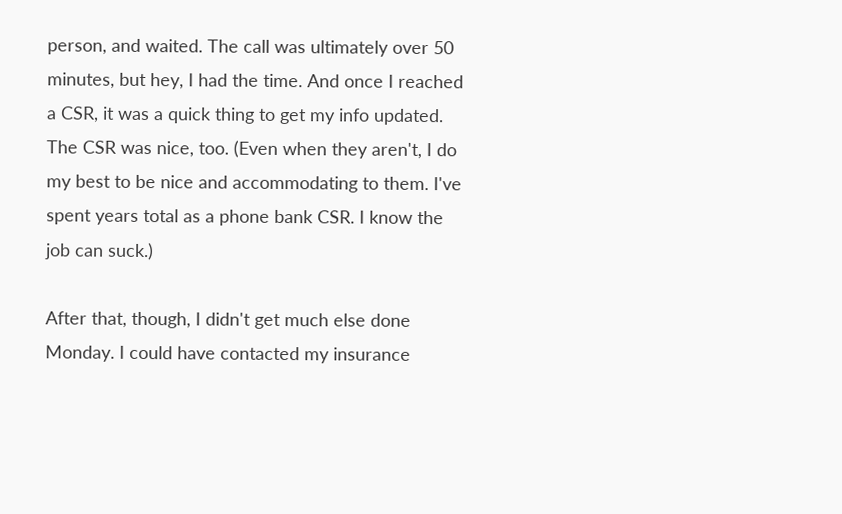person, and waited. The call was ultimately over 50 minutes, but hey, I had the time. And once I reached a CSR, it was a quick thing to get my info updated. The CSR was nice, too. (Even when they aren't, I do my best to be nice and accommodating to them. I've spent years total as a phone bank CSR. I know the job can suck.)

After that, though, I didn't get much else done Monday. I could have contacted my insurance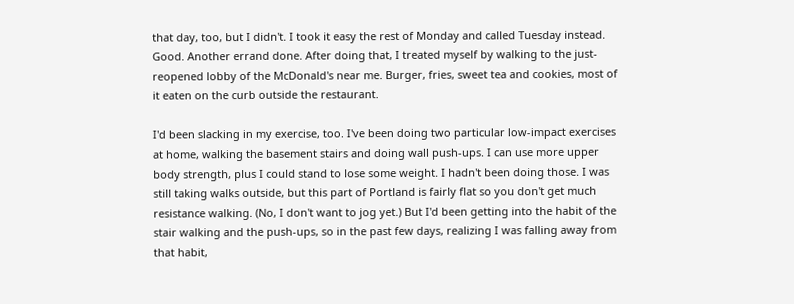that day, too, but I didn't. I took it easy the rest of Monday and called Tuesday instead. Good. Another errand done. After doing that, I treated myself by walking to the just-reopened lobby of the McDonald's near me. Burger, fries, sweet tea and cookies, most of it eaten on the curb outside the restaurant.

I'd been slacking in my exercise, too. I've been doing two particular low-impact exercises at home, walking the basement stairs and doing wall push-ups. I can use more upper body strength, plus I could stand to lose some weight. I hadn't been doing those. I was still taking walks outside, but this part of Portland is fairly flat so you don't get much resistance walking. (No, I don't want to jog yet.) But I'd been getting into the habit of the stair walking and the push-ups, so in the past few days, realizing I was falling away from that habit,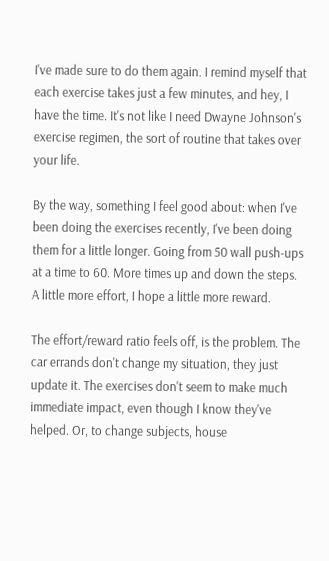I've made sure to do them again. I remind myself that each exercise takes just a few minutes, and hey, I have the time. It's not like I need Dwayne Johnson's exercise regimen, the sort of routine that takes over your life.

By the way, something I feel good about: when I've been doing the exercises recently, I've been doing them for a little longer. Going from 50 wall push-ups at a time to 60. More times up and down the steps. A little more effort, I hope a little more reward.

The effort/reward ratio feels off, is the problem. The car errands don't change my situation, they just update it. The exercises don't seem to make much immediate impact, even though I know they've helped. Or, to change subjects, house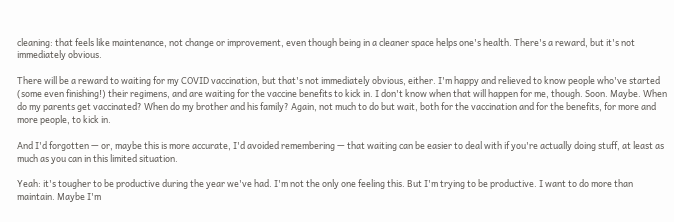cleaning: that feels like maintenance, not change or improvement, even though being in a cleaner space helps one's health. There's a reward, but it's not immediately obvious.

There will be a reward to waiting for my COVID vaccination, but that's not immediately obvious, either. I'm happy and relieved to know people who've started (some even finishing!) their regimens, and are waiting for the vaccine benefits to kick in. I don't know when that will happen for me, though. Soon. Maybe. When do my parents get vaccinated? When do my brother and his family? Again, not much to do but wait, both for the vaccination and for the benefits, for more and more people, to kick in.

And I'd forgotten — or, maybe this is more accurate, I'd avoided remembering — that waiting can be easier to deal with if you're actually doing stuff, at least as much as you can in this limited situation.

Yeah: it's tougher to be productive during the year we've had. I'm not the only one feeling this. But I'm trying to be productive. I want to do more than maintain. Maybe I'm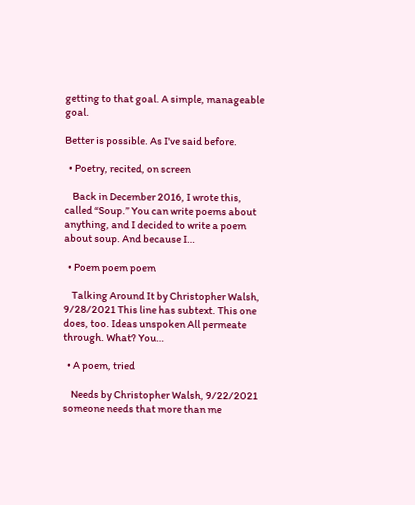getting to that goal. A simple, manageable goal.

Better is possible. As I've said before.

  • Poetry, recited, on screen

    Back in December 2016, I wrote this, called “Soup.” You can write poems about anything, and I decided to write a poem about soup. And because I…

  • Poem poem poem

    Talking Around It by Christopher Walsh, 9/28/2021 This line has subtext. This one does, too. Ideas unspoken All permeate through. What? You…

  • A poem, tried

    Needs by Christopher Walsh, 9/22/2021 someone needs that more than me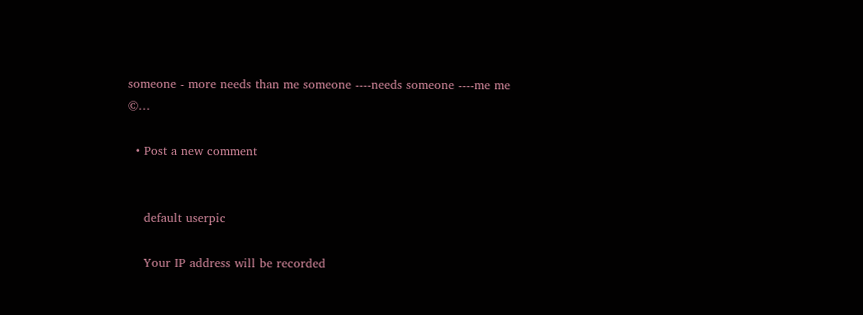someone - more needs than me someone ----needs someone ----me me ©…

  • Post a new comment


    default userpic

    Your IP address will be recorded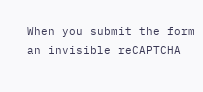When you submit the form an invisible reCAPTCHA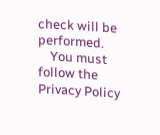check will be performed.
    You must follow the Privacy Policy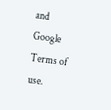and Google Terms of use.